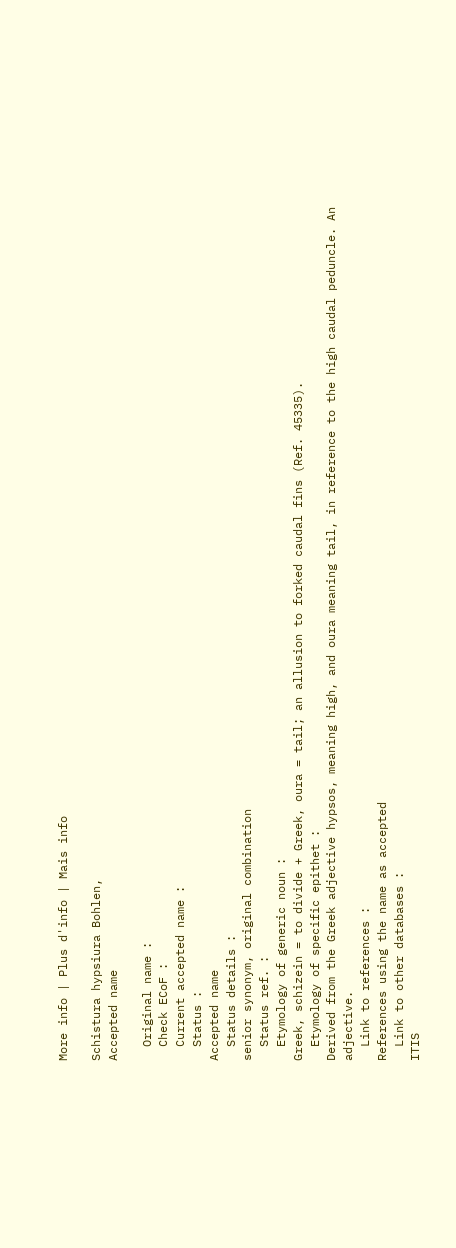More info | Plus d'info | Mais info

Schistura hypsiura Bohlen,
Accepted name

  Original name :
  Check ECoF :
  Current accepted name :
  Status :
Accepted name
  Status details :
senior synonym, original combination
  Status ref. :
  Etymology of generic noun :
Greek, schizein = to divide + Greek, oura = tail; an allusion to forked caudal fins (Ref. 45335).
  Etymology of specific epithet :
Derived from the Greek adjective hypsos, meaning high, and oura meaning tail, in reference to the high caudal peduncle. An adjective.
  Link to references :
References using the name as accepted
  Link to other databases :
ITIS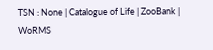TSN : None | Catalogue of Life | ZooBank | WoRMS